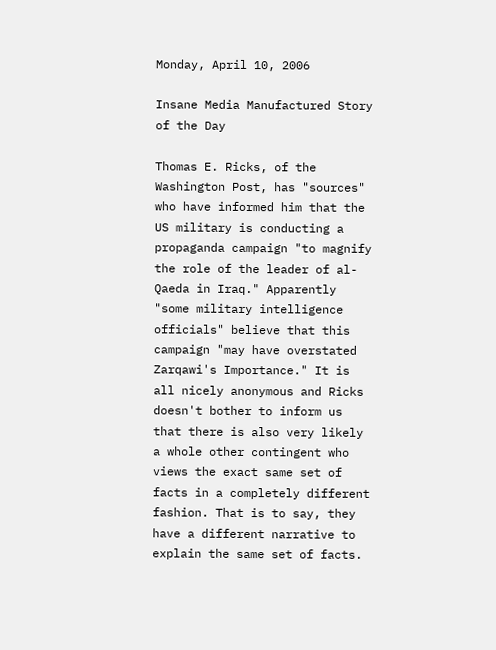Monday, April 10, 2006

Insane Media Manufactured Story of the Day

Thomas E. Ricks, of the Washington Post, has "sources" who have informed him that the US military is conducting a propaganda campaign "to magnify the role of the leader of al-Qaeda in Iraq." Apparently "some military intelligence officials" believe that this campaign "may have overstated Zarqawi's Importance." It is all nicely anonymous and Ricks doesn't bother to inform us that there is also very likely a whole other contingent who views the exact same set of facts in a completely different fashion. That is to say, they have a different narrative to explain the same set of facts.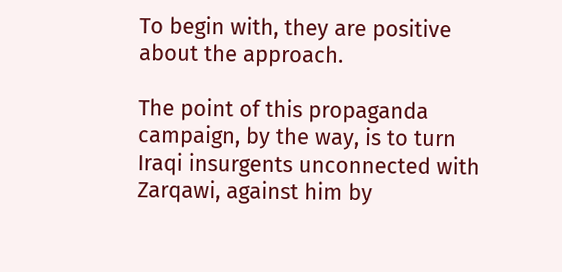To begin with, they are positive about the approach.

The point of this propaganda campaign, by the way, is to turn Iraqi insurgents unconnected with Zarqawi, against him by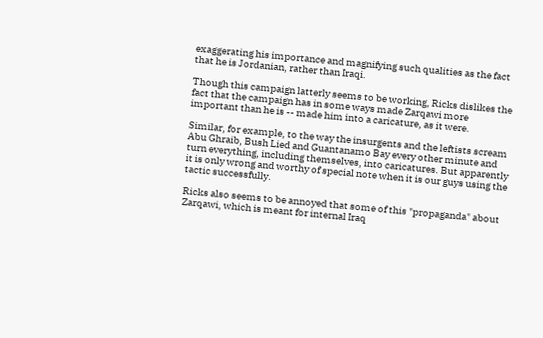exaggerating his importance and magnifying such qualities as the fact that he is Jordanian, rather than Iraqi.

Though this campaign latterly seems to be working, Ricks dislikes the fact that the campaign has in some ways made Zarqawi more important than he is -- made him into a caricature, as it were.

Similar, for example, to the way the insurgents and the leftists scream Abu Ghraib, Bush Lied and Guantanamo Bay every other minute and turn everything, including themselves, into caricatures. But apparently it is only wrong and worthy of special note when it is our guys using the tactic successfully.

Ricks also seems to be annoyed that some of this "propaganda" about Zarqawi, which is meant for internal Iraq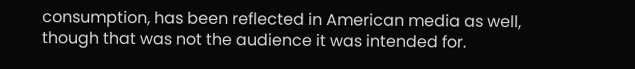consumption, has been reflected in American media as well, though that was not the audience it was intended for.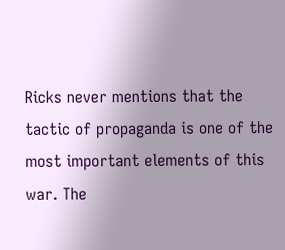Ricks never mentions that the tactic of propaganda is one of the most important elements of this war. The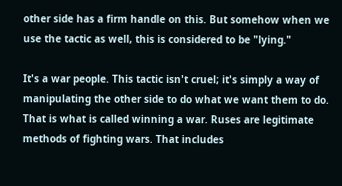other side has a firm handle on this. But somehow when we use the tactic as well, this is considered to be "lying."

It's a war people. This tactic isn't cruel; it's simply a way of manipulating the other side to do what we want them to do. That is what is called winning a war. Ruses are legitimate methods of fighting wars. That includes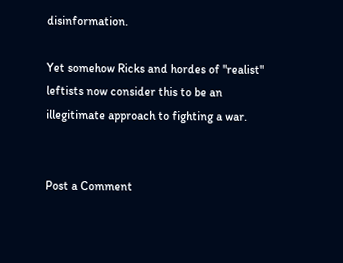disinformation.

Yet somehow Ricks and hordes of "realist" leftists now consider this to be an illegitimate approach to fighting a war.


Post a Comment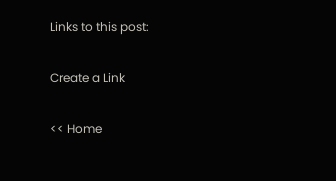Links to this post:

Create a Link

<< Home